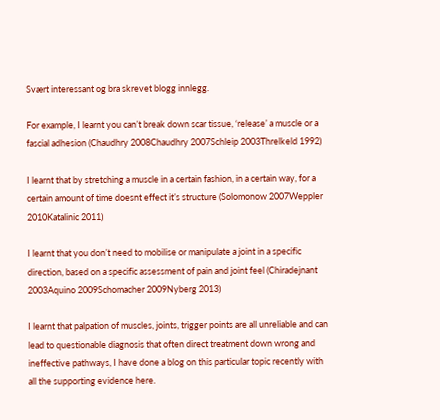Svært interessant og bra skrevet blogg innlegg.

For example, I learnt you can’t break down scar tissue, ‘release’ a muscle or a fascial adhesion (Chaudhry 2008Chaudhry 2007Schleip 2003Threlkeld 1992)

I learnt that by stretching a muscle in a certain fashion, in a certain way, for a certain amount of time doesnt effect it’s structure (Solomonow 2007Weppler 2010Katalinic 2011)

I learnt that you don’t need to mobilise or manipulate a joint in a specific direction, based on a specific assessment of pain and joint feel (Chiradejnant 2003Aquino 2009Schomacher 2009Nyberg 2013)

I learnt that palpation of muscles, joints, trigger points are all unreliable and can lead to questionable diagnosis that often direct treatment down wrong and ineffective pathways, I have done a blog on this particular topic recently with all the supporting evidence here.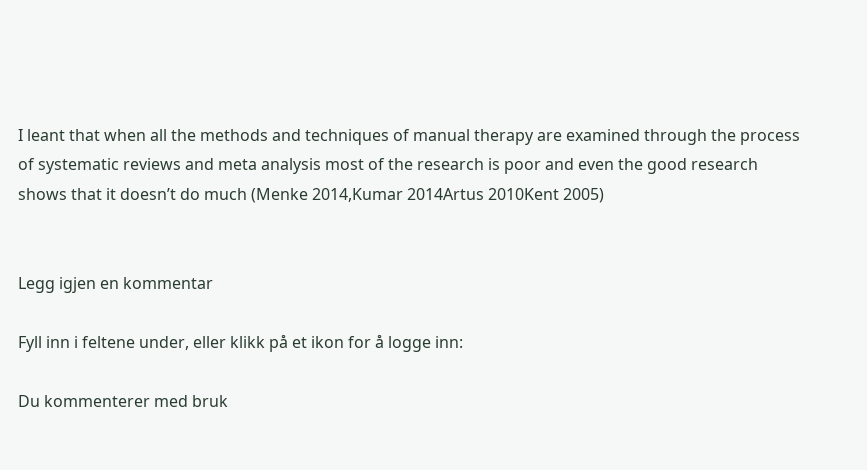I leant that when all the methods and techniques of manual therapy are examined through the process of systematic reviews and meta analysis most of the research is poor and even the good research shows that it doesn’t do much (Menke 2014,Kumar 2014Artus 2010Kent 2005)


Legg igjen en kommentar

Fyll inn i feltene under, eller klikk på et ikon for å logge inn:

Du kommenterer med bruk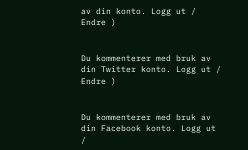av din konto. Logg ut /  Endre )


Du kommenterer med bruk av din Twitter konto. Logg ut /  Endre )


Du kommenterer med bruk av din Facebook konto. Logg ut /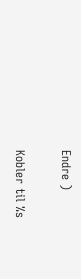Endre )

Kobler til %s